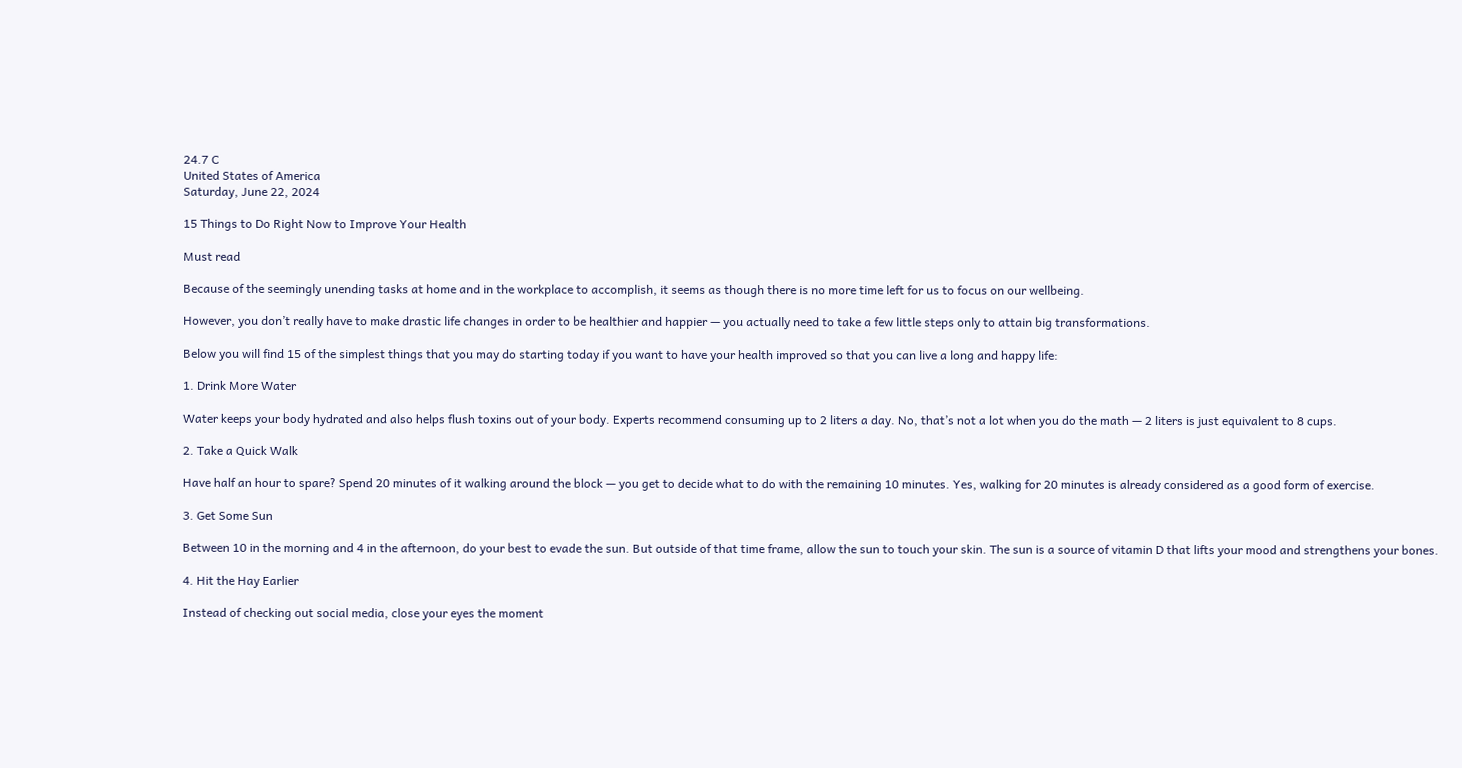24.7 C
United States of America
Saturday, June 22, 2024

15 Things to Do Right Now to Improve Your Health

Must read

Because of the seemingly unending tasks at home and in the workplace to accomplish, it seems as though there is no more time left for us to focus on our wellbeing.

However, you don’t really have to make drastic life changes in order to be healthier and happier — you actually need to take a few little steps only to attain big transformations.

Below you will find 15 of the simplest things that you may do starting today if you want to have your health improved so that you can live a long and happy life:

1. Drink More Water

Water keeps your body hydrated and also helps flush toxins out of your body. Experts recommend consuming up to 2 liters a day. No, that’s not a lot when you do the math — 2 liters is just equivalent to 8 cups.

2. Take a Quick Walk

Have half an hour to spare? Spend 20 minutes of it walking around the block — you get to decide what to do with the remaining 10 minutes. Yes, walking for 20 minutes is already considered as a good form of exercise.

3. Get Some Sun

Between 10 in the morning and 4 in the afternoon, do your best to evade the sun. But outside of that time frame, allow the sun to touch your skin. The sun is a source of vitamin D that lifts your mood and strengthens your bones.

4. Hit the Hay Earlier

Instead of checking out social media, close your eyes the moment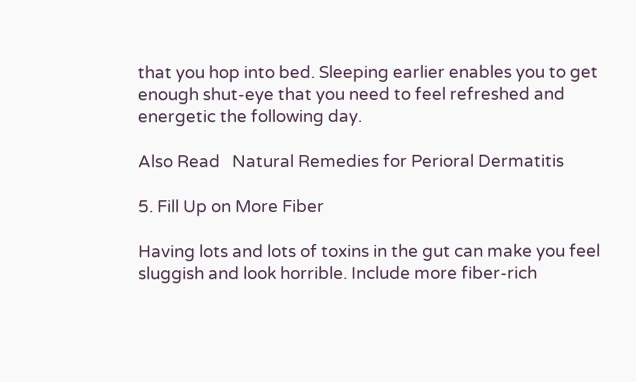that you hop into bed. Sleeping earlier enables you to get enough shut-eye that you need to feel refreshed and energetic the following day.

Also Read   Natural Remedies for Perioral Dermatitis

5. Fill Up on More Fiber

Having lots and lots of toxins in the gut can make you feel sluggish and look horrible. Include more fiber-rich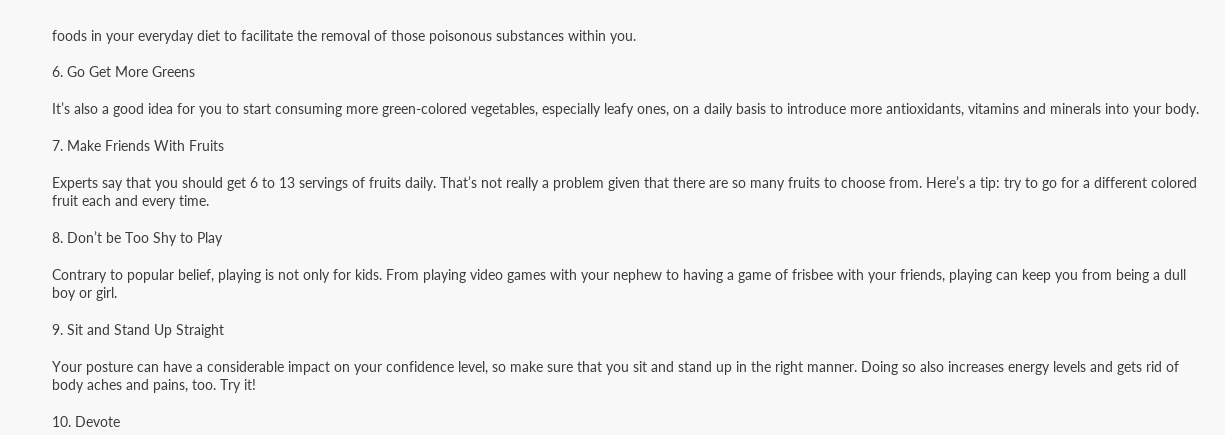foods in your everyday diet to facilitate the removal of those poisonous substances within you.

6. Go Get More Greens

It’s also a good idea for you to start consuming more green-colored vegetables, especially leafy ones, on a daily basis to introduce more antioxidants, vitamins and minerals into your body.

7. Make Friends With Fruits

Experts say that you should get 6 to 13 servings of fruits daily. That’s not really a problem given that there are so many fruits to choose from. Here’s a tip: try to go for a different colored fruit each and every time.

8. Don’t be Too Shy to Play

Contrary to popular belief, playing is not only for kids. From playing video games with your nephew to having a game of frisbee with your friends, playing can keep you from being a dull boy or girl.

9. Sit and Stand Up Straight

Your posture can have a considerable impact on your confidence level, so make sure that you sit and stand up in the right manner. Doing so also increases energy levels and gets rid of body aches and pains, too. Try it!

10. Devote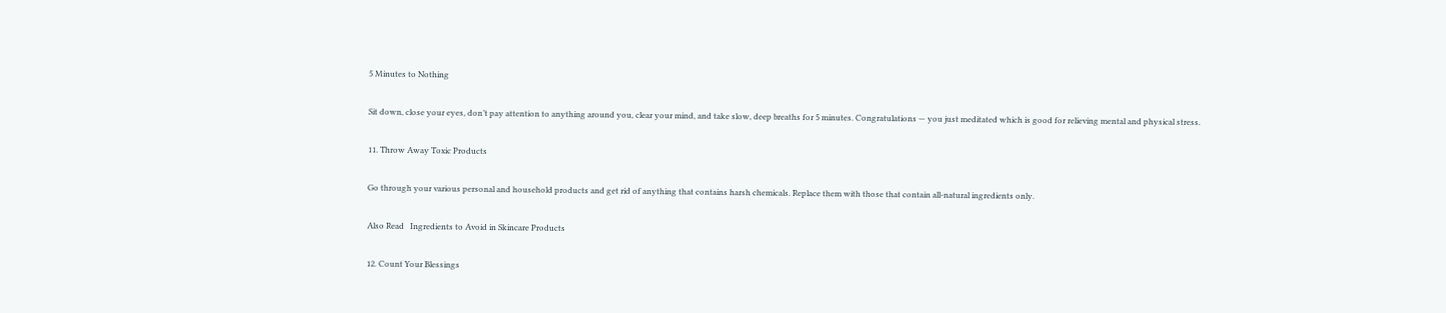5 Minutes to Nothing

Sit down, close your eyes, don’t pay attention to anything around you, clear your mind, and take slow, deep breaths for 5 minutes. Congratulations — you just meditated which is good for relieving mental and physical stress.

11. Throw Away Toxic Products

Go through your various personal and household products and get rid of anything that contains harsh chemicals. Replace them with those that contain all-natural ingredients only.

Also Read   Ingredients to Avoid in Skincare Products

12. Count Your Blessings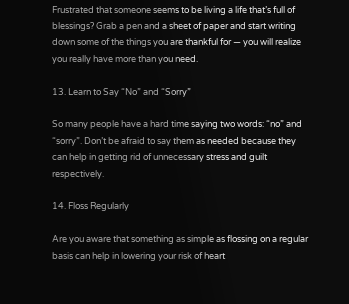Frustrated that someone seems to be living a life that’s full of blessings? Grab a pen and a sheet of paper and start writing down some of the things you are thankful for — you will realize you really have more than you need.

13. Learn to Say “No” and “Sorry”

So many people have a hard time saying two words: “no” and “sorry”. Don’t be afraid to say them as needed because they can help in getting rid of unnecessary stress and guilt respectively.

14. Floss Regularly

Are you aware that something as simple as flossing on a regular basis can help in lowering your risk of heart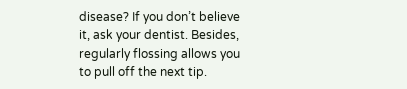disease? If you don’t believe it, ask your dentist. Besides, regularly flossing allows you to pull off the next tip.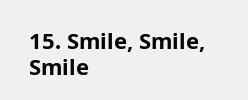15. Smile, Smile, Smile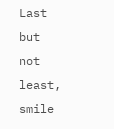Last but not least, smile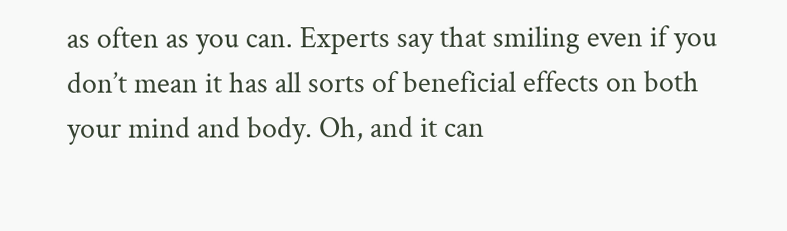as often as you can. Experts say that smiling even if you don’t mean it has all sorts of beneficial effects on both your mind and body. Oh, and it can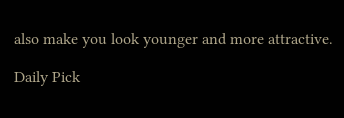also make you look younger and more attractive.

Daily Pick